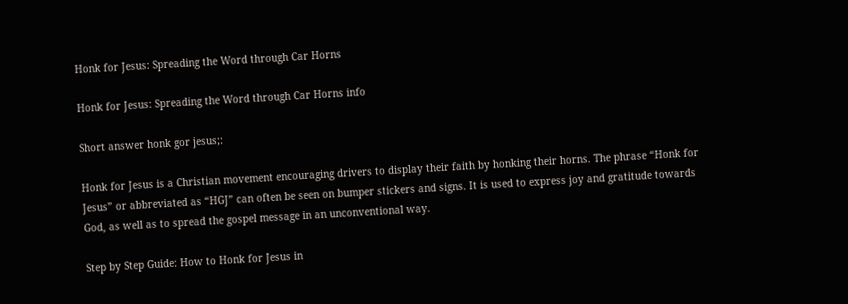Honk for Jesus: Spreading the Word through Car Horns

Honk for Jesus: Spreading the Word through Car Horns info

Short answer honk gor jesus;:

Honk for Jesus is a Christian movement encouraging drivers to display their faith by honking their horns. The phrase “Honk for Jesus” or abbreviated as “HGJ” can often be seen on bumper stickers and signs. It is used to express joy and gratitude towards God, as well as to spread the gospel message in an unconventional way.

Step by Step Guide: How to Honk for Jesus in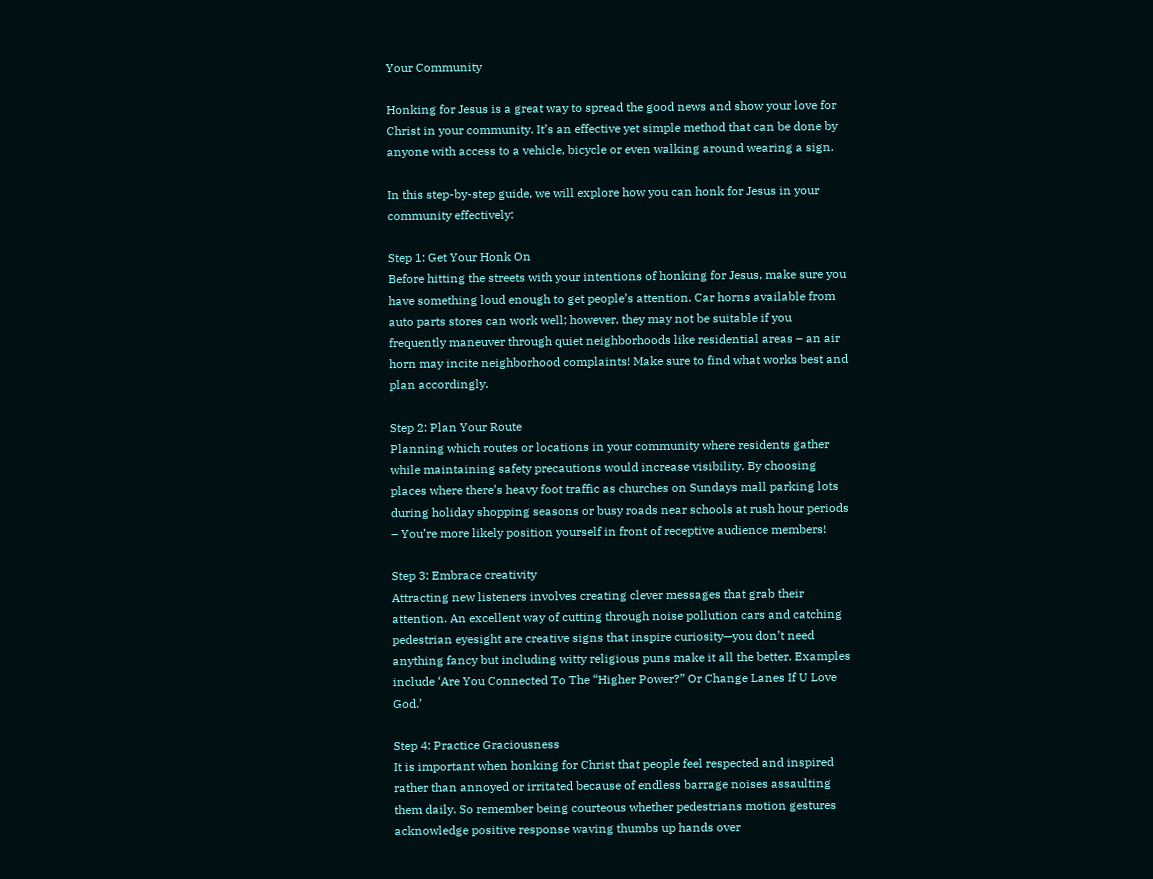Your Community

Honking for Jesus is a great way to spread the good news and show your love for Christ in your community. It’s an effective yet simple method that can be done by anyone with access to a vehicle, bicycle or even walking around wearing a sign.

In this step-by-step guide, we will explore how you can honk for Jesus in your community effectively:

Step 1: Get Your Honk On
Before hitting the streets with your intentions of honking for Jesus, make sure you have something loud enough to get people’s attention. Car horns available from auto parts stores can work well; however, they may not be suitable if you frequently maneuver through quiet neighborhoods like residential areas – an air horn may incite neighborhood complaints! Make sure to find what works best and plan accordingly.

Step 2: Plan Your Route
Planning which routes or locations in your community where residents gather while maintaining safety precautions would increase visibility. By choosing places where there’s heavy foot traffic as churches on Sundays mall parking lots during holiday shopping seasons or busy roads near schools at rush hour periods – You’re more likely position yourself in front of receptive audience members!

Step 3: Embrace creativity
Attracting new listeners involves creating clever messages that grab their attention. An excellent way of cutting through noise pollution cars and catching pedestrian eyesight are creative signs that inspire curiosity—you don’t need anything fancy but including witty religious puns make it all the better. Examples include ‘Are You Connected To The “Higher Power?” Or Change Lanes If U Love God.’

Step 4: Practice Graciousness
It is important when honking for Christ that people feel respected and inspired rather than annoyed or irritated because of endless barrage noises assaulting them daily. So remember being courteous whether pedestrians motion gestures acknowledge positive response waving thumbs up hands over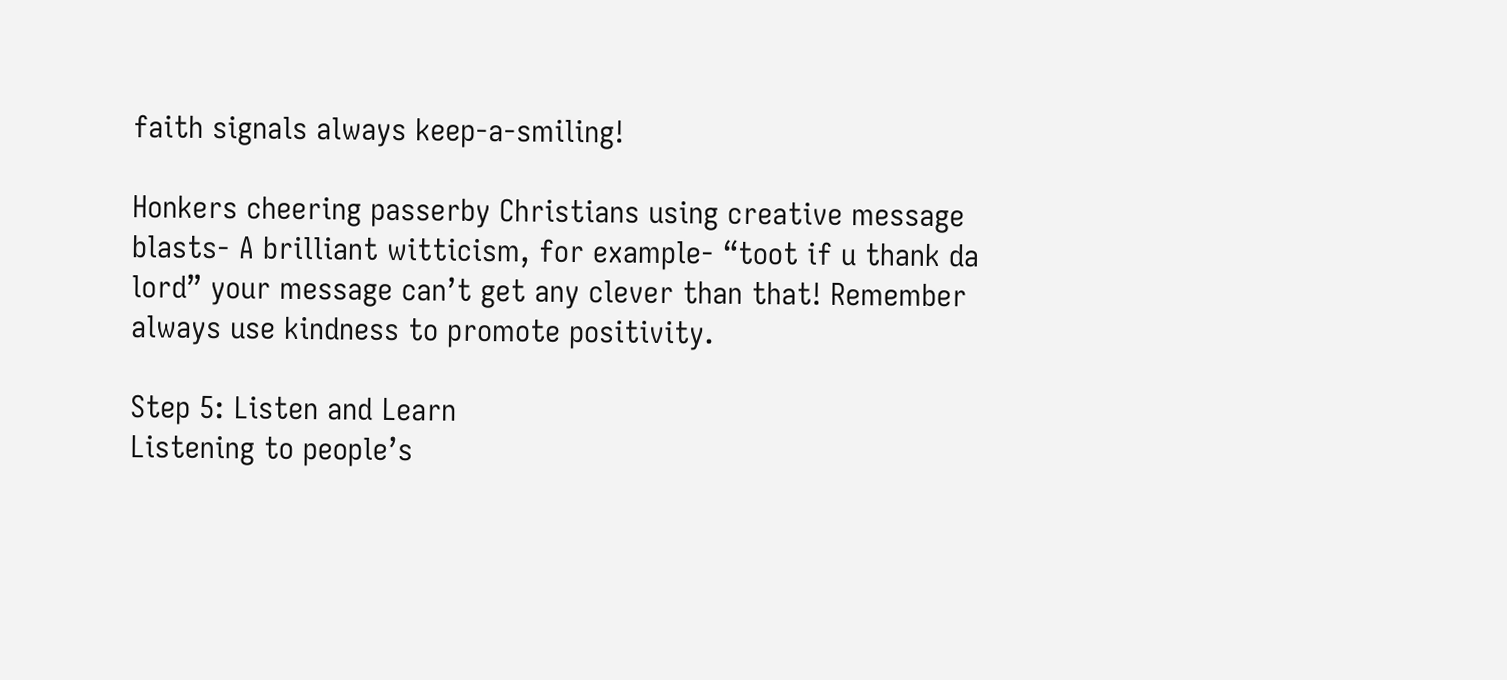faith signals always keep-a-smiling!

Honkers cheering passerby Christians using creative message blasts- A brilliant witticism, for example- “toot if u thank da lord” your message can’t get any clever than that! Remember always use kindness to promote positivity.

Step 5: Listen and Learn
Listening to people’s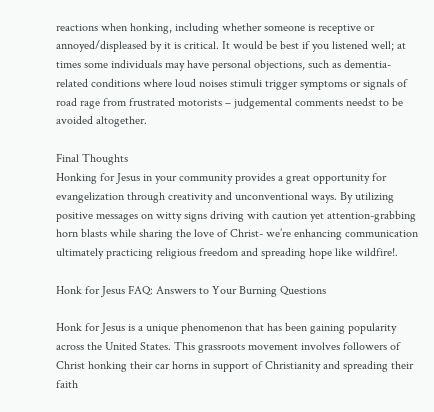reactions when honking, including whether someone is receptive or annoyed/displeased by it is critical. It would be best if you listened well; at times some individuals may have personal objections, such as dementia-related conditions where loud noises stimuli trigger symptoms or signals of road rage from frustrated motorists – judgemental comments needst to be avoided altogether.

Final Thoughts
Honking for Jesus in your community provides a great opportunity for evangelization through creativity and unconventional ways. By utilizing positive messages on witty signs driving with caution yet attention-grabbing horn blasts while sharing the love of Christ- we’re enhancing communication ultimately practicing religious freedom and spreading hope like wildfire!.

Honk for Jesus FAQ: Answers to Your Burning Questions

Honk for Jesus is a unique phenomenon that has been gaining popularity across the United States. This grassroots movement involves followers of Christ honking their car horns in support of Christianity and spreading their faith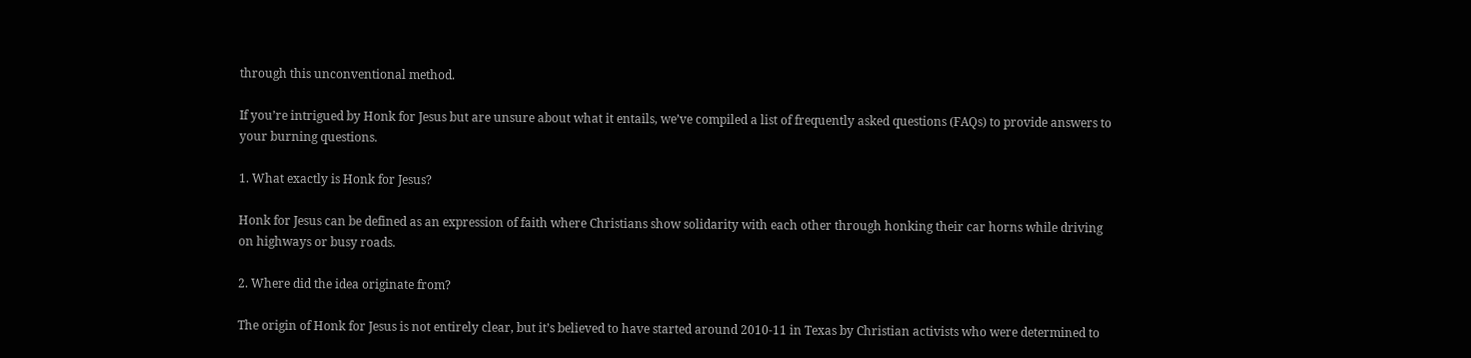through this unconventional method.

If you’re intrigued by Honk for Jesus but are unsure about what it entails, we’ve compiled a list of frequently asked questions (FAQs) to provide answers to your burning questions.

1. What exactly is Honk for Jesus?

Honk for Jesus can be defined as an expression of faith where Christians show solidarity with each other through honking their car horns while driving on highways or busy roads.

2. Where did the idea originate from?

The origin of Honk for Jesus is not entirely clear, but it’s believed to have started around 2010-11 in Texas by Christian activists who were determined to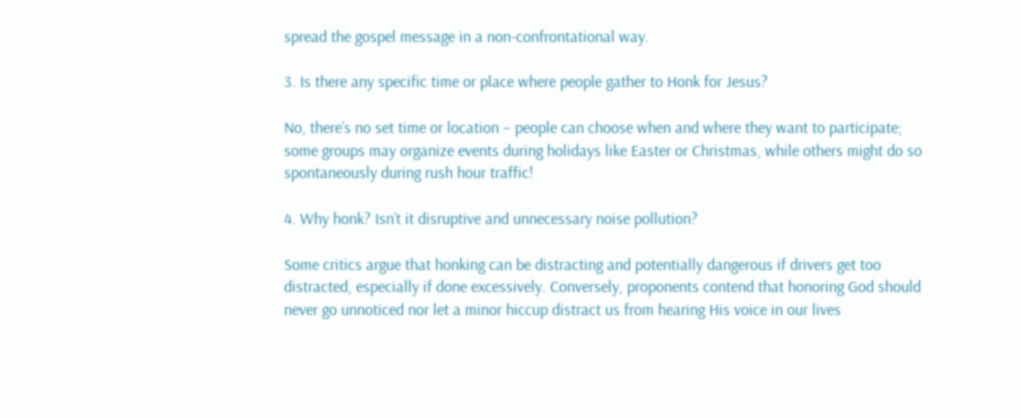spread the gospel message in a non-confrontational way.

3. Is there any specific time or place where people gather to Honk for Jesus?

No, there’s no set time or location – people can choose when and where they want to participate; some groups may organize events during holidays like Easter or Christmas, while others might do so spontaneously during rush hour traffic!

4. Why honk? Isn’t it disruptive and unnecessary noise pollution?

Some critics argue that honking can be distracting and potentially dangerous if drivers get too distracted, especially if done excessively. Conversely, proponents contend that honoring God should never go unnoticed nor let a minor hiccup distract us from hearing His voice in our lives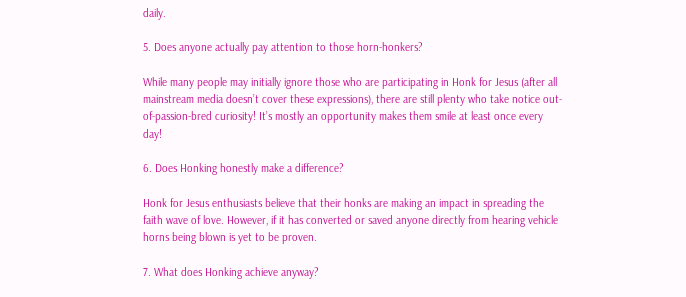daily.

5. Does anyone actually pay attention to those horn-honkers?

While many people may initially ignore those who are participating in Honk for Jesus (after all mainstream media doesn’t cover these expressions), there are still plenty who take notice out-of-passion-bred curiosity! It’s mostly an opportunity makes them smile at least once every day!

6. Does Honking honestly make a difference?

Honk for Jesus enthusiasts believe that their honks are making an impact in spreading the faith wave of love. However, if it has converted or saved anyone directly from hearing vehicle horns being blown is yet to be proven.

7. What does Honking achieve anyway?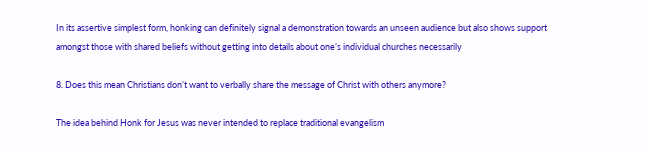In its assertive simplest form, honking can definitely signal a demonstration towards an unseen audience but also shows support amongst those with shared beliefs without getting into details about one’s individual churches necessarily

8. Does this mean Christians don’t want to verbally share the message of Christ with others anymore?

The idea behind Honk for Jesus was never intended to replace traditional evangelism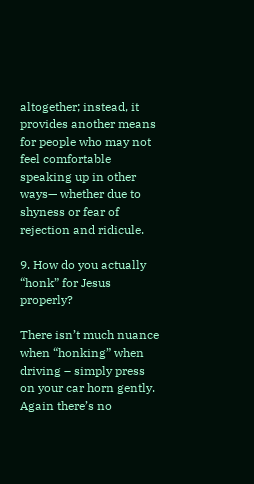altogether; instead, it provides another means for people who may not feel comfortable speaking up in other ways— whether due to shyness or fear of rejection and ridicule.

9. How do you actually “honk” for Jesus properly?

There isn’t much nuance when “honking” when driving – simply press on your car horn gently. Again there’s no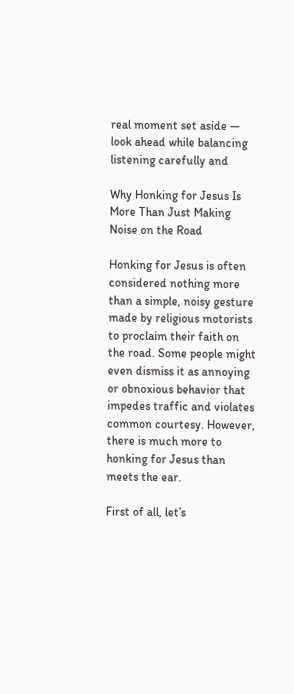real moment set aside — look ahead while balancing listening carefully and

Why Honking for Jesus Is More Than Just Making Noise on the Road

Honking for Jesus is often considered nothing more than a simple, noisy gesture made by religious motorists to proclaim their faith on the road. Some people might even dismiss it as annoying or obnoxious behavior that impedes traffic and violates common courtesy. However, there is much more to honking for Jesus than meets the ear.

First of all, let’s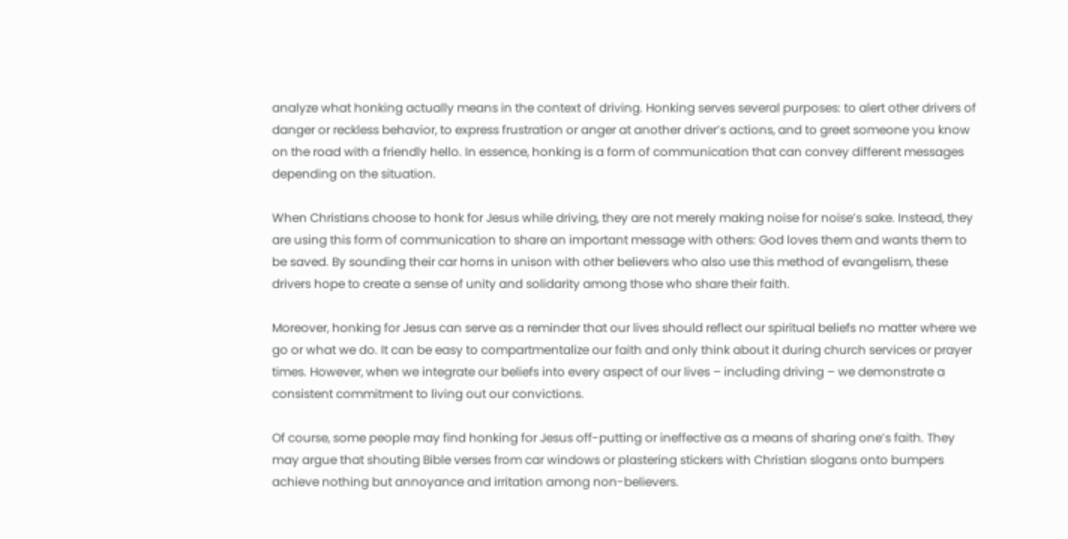analyze what honking actually means in the context of driving. Honking serves several purposes: to alert other drivers of danger or reckless behavior, to express frustration or anger at another driver’s actions, and to greet someone you know on the road with a friendly hello. In essence, honking is a form of communication that can convey different messages depending on the situation.

When Christians choose to honk for Jesus while driving, they are not merely making noise for noise’s sake. Instead, they are using this form of communication to share an important message with others: God loves them and wants them to be saved. By sounding their car horns in unison with other believers who also use this method of evangelism, these drivers hope to create a sense of unity and solidarity among those who share their faith.

Moreover, honking for Jesus can serve as a reminder that our lives should reflect our spiritual beliefs no matter where we go or what we do. It can be easy to compartmentalize our faith and only think about it during church services or prayer times. However, when we integrate our beliefs into every aspect of our lives – including driving – we demonstrate a consistent commitment to living out our convictions.

Of course, some people may find honking for Jesus off-putting or ineffective as a means of sharing one’s faith. They may argue that shouting Bible verses from car windows or plastering stickers with Christian slogans onto bumpers achieve nothing but annoyance and irritation among non-believers.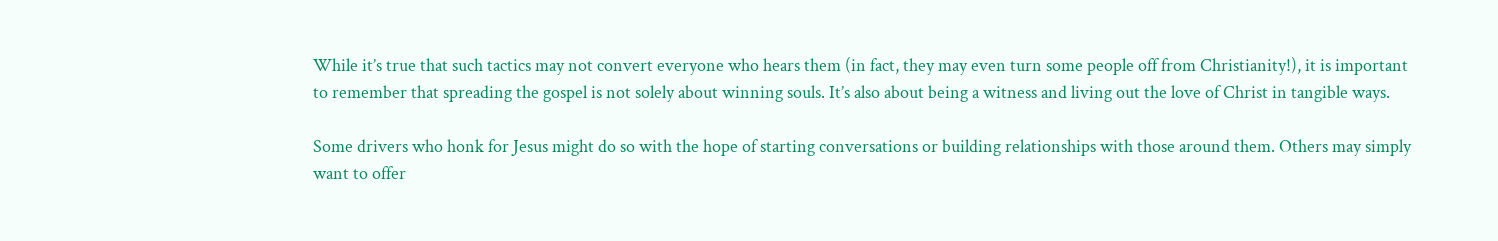While it’s true that such tactics may not convert everyone who hears them (in fact, they may even turn some people off from Christianity!), it is important to remember that spreading the gospel is not solely about winning souls. It’s also about being a witness and living out the love of Christ in tangible ways.

Some drivers who honk for Jesus might do so with the hope of starting conversations or building relationships with those around them. Others may simply want to offer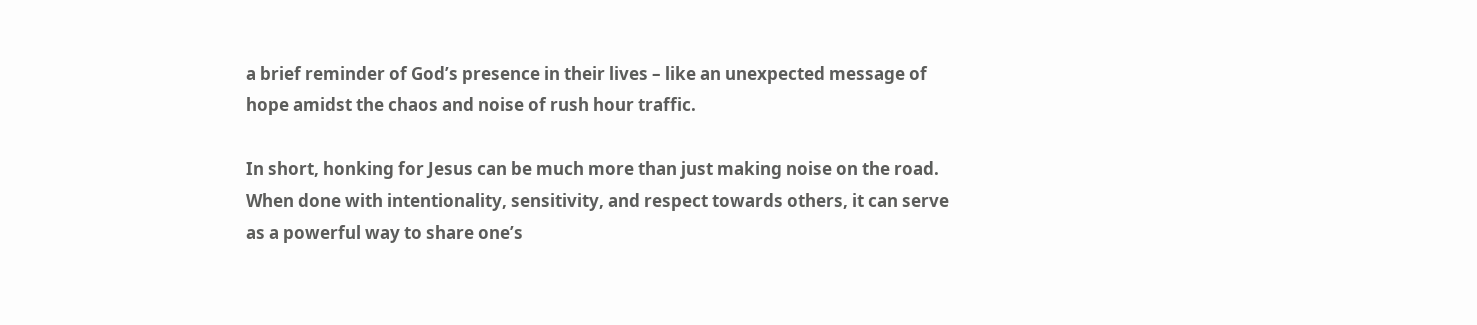a brief reminder of God’s presence in their lives – like an unexpected message of hope amidst the chaos and noise of rush hour traffic.

In short, honking for Jesus can be much more than just making noise on the road. When done with intentionality, sensitivity, and respect towards others, it can serve as a powerful way to share one’s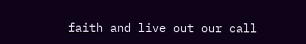faith and live out our call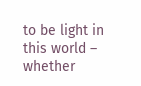to be light in this world – whether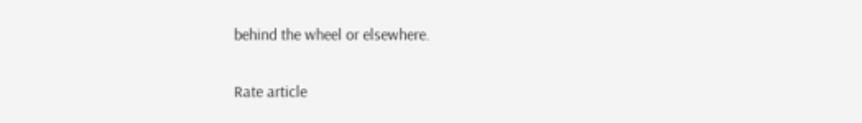behind the wheel or elsewhere.

Rate article